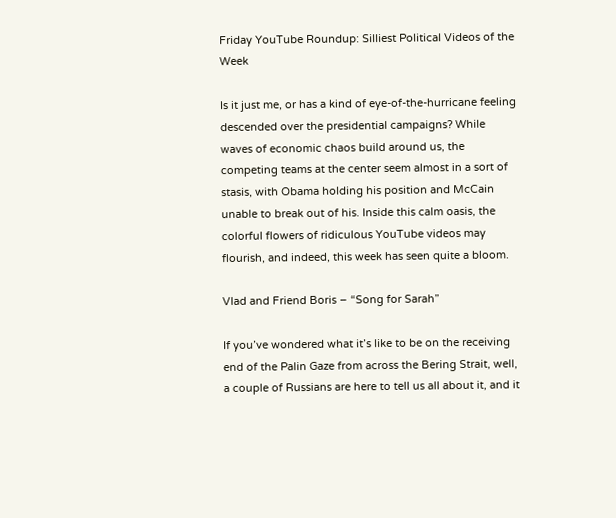Friday YouTube Roundup: Silliest Political Videos of the Week

Is it just me, or has a kind of eye-of-the-hurricane feeling descended over the presidential campaigns? While waves of economic chaos build around us, the competing teams at the center seem almost in a sort of stasis, with Obama holding his position and McCain unable to break out of his. Inside this calm oasis, the colorful flowers of ridiculous YouTube videos may flourish, and indeed, this week has seen quite a bloom.

Vlad and Friend Boris – “Song for Sarah”

If you’ve wondered what it’s like to be on the receiving end of the Palin Gaze from across the Bering Strait, well, a couple of Russians are here to tell us all about it, and it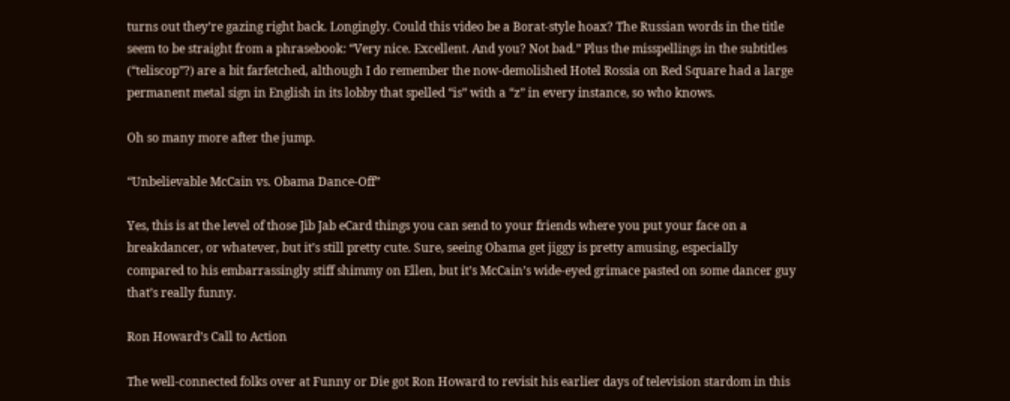turns out they’re gazing right back. Longingly. Could this video be a Borat-style hoax? The Russian words in the title seem to be straight from a phrasebook: “Very nice. Excellent. And you? Not bad.” Plus the misspellings in the subtitles (“teliscop”?) are a bit farfetched, although I do remember the now-demolished Hotel Rossia on Red Square had a large permanent metal sign in English in its lobby that spelled “is” with a “z” in every instance, so who knows.

Oh so many more after the jump.

“Unbelievable McCain vs. Obama Dance-Off”

Yes, this is at the level of those Jib Jab eCard things you can send to your friends where you put your face on a breakdancer, or whatever, but it’s still pretty cute. Sure, seeing Obama get jiggy is pretty amusing, especially compared to his embarrassingly stiff shimmy on Ellen, but it’s McCain’s wide-eyed grimace pasted on some dancer guy that’s really funny.

Ron Howard’s Call to Action

The well-connected folks over at Funny or Die got Ron Howard to revisit his earlier days of television stardom in this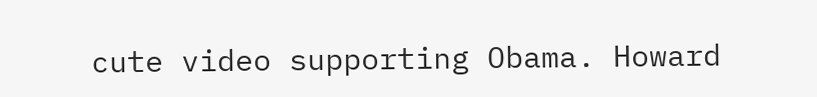cute video supporting Obama. Howard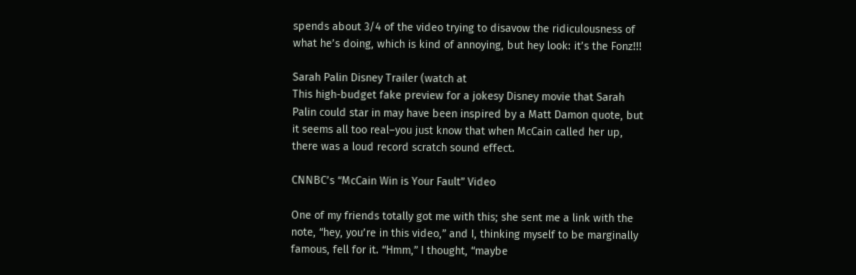spends about 3/4 of the video trying to disavow the ridiculousness of what he’s doing, which is kind of annoying, but hey look: it’s the Fonz!!!

Sarah Palin Disney Trailer (watch at
This high-budget fake preview for a jokesy Disney movie that Sarah Palin could star in may have been inspired by a Matt Damon quote, but it seems all too real–you just know that when McCain called her up, there was a loud record scratch sound effect.

CNNBC’s “McCain Win is Your Fault” Video

One of my friends totally got me with this; she sent me a link with the note, “hey, you’re in this video,” and I, thinking myself to be marginally famous, fell for it. “Hmm,” I thought, “maybe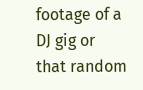footage of a DJ gig or that random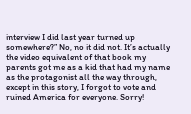interview I did last year turned up somewhere?” No, no it did not. It’s actually the video equivalent of that book my parents got me as a kid that had my name as the protagonist all the way through, except in this story, I forgot to vote and ruined America for everyone. Sorry!